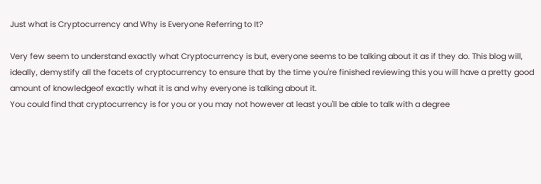Just what is Cryptocurrency and Why is Everyone Referring to It?

Very few seem to understand exactly what Cryptocurrency is but, everyone seems to be talking about it as if they do. This blog will, ideally, demystify all the facets of cryptocurrency to ensure that by the time you're finished reviewing this you will have a pretty good amount of knowledgeof exactly what it is and why everyone is talking about it.
You could find that cryptocurrency is for you or you may not however at least you'll be able to talk with a degree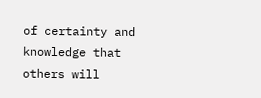of certainty and knowledge that others will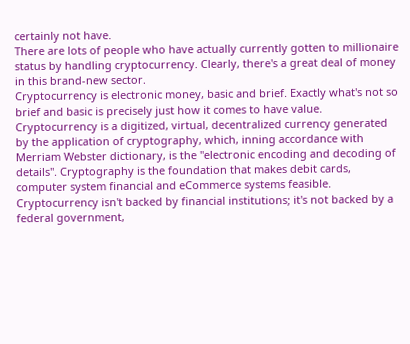certainly not have.
There are lots of people who have actually currently gotten to millionaire status by handling cryptocurrency. Clearly, there's a great deal of money in this brand-new sector.
Cryptocurrency is electronic money, basic and brief. Exactly what's not so brief and basic is precisely just how it comes to have value.
Cryptocurrency is a digitized, virtual, decentralized currency generated by the application of cryptography, which, inning accordance with Merriam Webster dictionary, is the "electronic encoding and decoding of details". Cryptography is the foundation that makes debit cards, computer system financial and eCommerce systems feasible.
Cryptocurrency isn't backed by financial institutions; it's not backed by a federal government,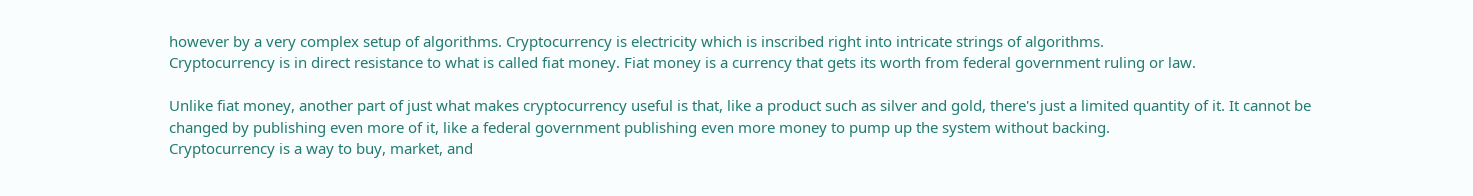however by a very complex setup of algorithms. Cryptocurrency is electricity which is inscribed right into intricate strings of algorithms.
Cryptocurrency is in direct resistance to what is called fiat money. Fiat money is a currency that gets its worth from federal government ruling or law.

Unlike fiat money, another part of just what makes cryptocurrency useful is that, like a product such as silver and gold, there's just a limited quantity of it. It cannot be changed by publishing even more of it, like a federal government publishing even more money to pump up the system without backing.
Cryptocurrency is a way to buy, market, and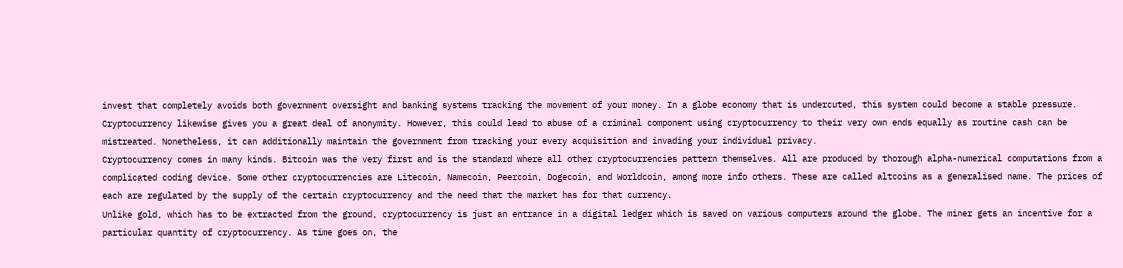invest that completely avoids both government oversight and banking systems tracking the movement of your money. In a globe economy that is undercuted, this system could become a stable pressure.
Cryptocurrency likewise gives you a great deal of anonymity. However, this could lead to abuse of a criminal component using cryptocurrency to their very own ends equally as routine cash can be mistreated. Nonetheless, it can additionally maintain the government from tracking your every acquisition and invading your individual privacy.
Cryptocurrency comes in many kinds. Bitcoin was the very first and is the standard where all other cryptocurrencies pattern themselves. All are produced by thorough alpha-numerical computations from a complicated coding device. Some other cryptocurrencies are Litecoin, Namecoin, Peercoin, Dogecoin, and Worldcoin, among more info others. These are called altcoins as a generalised name. The prices of each are regulated by the supply of the certain cryptocurrency and the need that the market has for that currency.
Unlike gold, which has to be extracted from the ground, cryptocurrency is just an entrance in a digital ledger which is saved on various computers around the globe. The miner gets an incentive for a particular quantity of cryptocurrency. As time goes on, the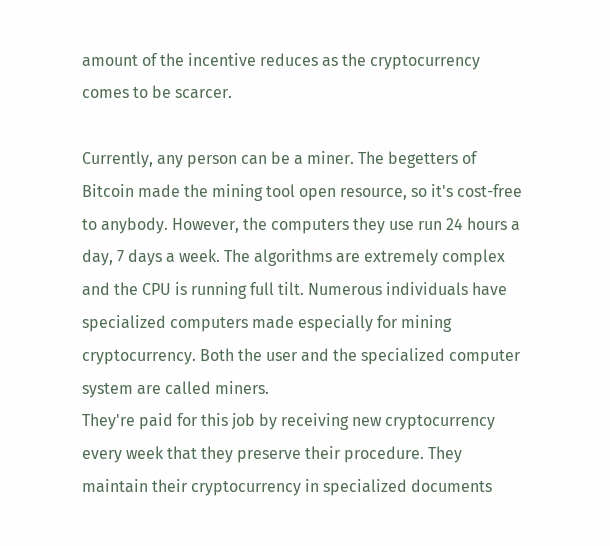amount of the incentive reduces as the cryptocurrency comes to be scarcer.

Currently, any person can be a miner. The begetters of Bitcoin made the mining tool open resource, so it's cost-free to anybody. However, the computers they use run 24 hours a day, 7 days a week. The algorithms are extremely complex and the CPU is running full tilt. Numerous individuals have specialized computers made especially for mining cryptocurrency. Both the user and the specialized computer system are called miners.
They're paid for this job by receiving new cryptocurrency every week that they preserve their procedure. They maintain their cryptocurrency in specialized documents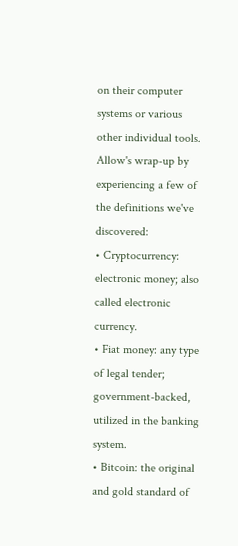on their computer systems or various other individual tools.
Allow's wrap-up by experiencing a few of the definitions we've discovered:
• Cryptocurrency: electronic money; also called electronic currency.
• Fiat money: any type of legal tender; government-backed, utilized in the banking system.
• Bitcoin: the original and gold standard of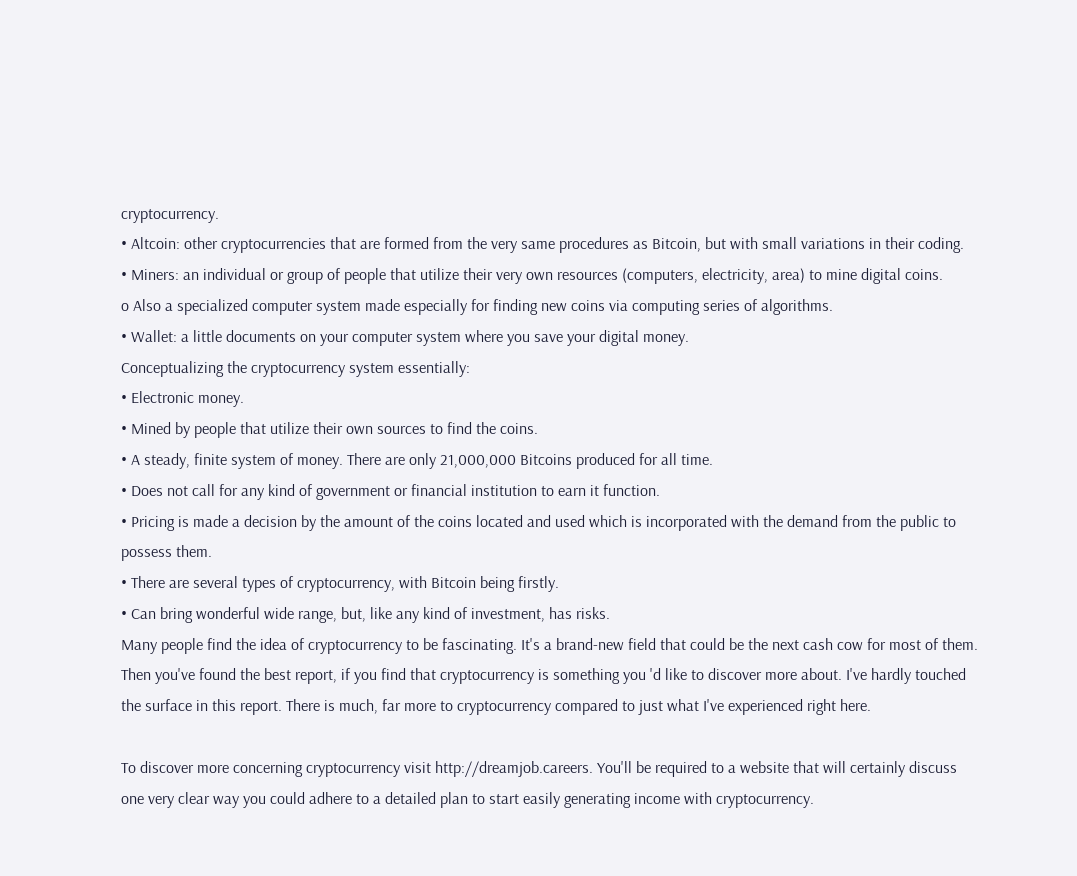cryptocurrency.
• Altcoin: other cryptocurrencies that are formed from the very same procedures as Bitcoin, but with small variations in their coding.
• Miners: an individual or group of people that utilize their very own resources (computers, electricity, area) to mine digital coins.
o Also a specialized computer system made especially for finding new coins via computing series of algorithms.
• Wallet: a little documents on your computer system where you save your digital money.
Conceptualizing the cryptocurrency system essentially:
• Electronic money.
• Mined by people that utilize their own sources to find the coins.
• A steady, finite system of money. There are only 21,000,000 Bitcoins produced for all time.
• Does not call for any kind of government or financial institution to earn it function.
• Pricing is made a decision by the amount of the coins located and used which is incorporated with the demand from the public to possess them.
• There are several types of cryptocurrency, with Bitcoin being firstly.
• Can bring wonderful wide range, but, like any kind of investment, has risks.
Many people find the idea of cryptocurrency to be fascinating. It's a brand-new field that could be the next cash cow for most of them. Then you've found the best report, if you find that cryptocurrency is something you 'd like to discover more about. I've hardly touched the surface in this report. There is much, far more to cryptocurrency compared to just what I've experienced right here.

To discover more concerning cryptocurrency visit http://dreamjob.careers. You'll be required to a website that will certainly discuss one very clear way you could adhere to a detailed plan to start easily generating income with cryptocurrency.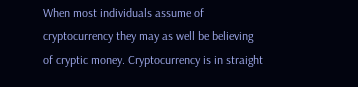When most individuals assume of cryptocurrency they may as well be believing of cryptic money. Cryptocurrency is in straight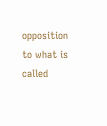opposition to what is called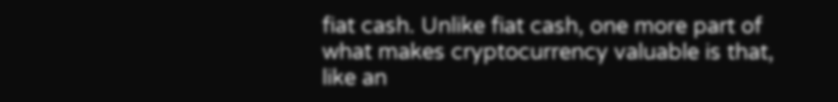fiat cash. Unlike fiat cash, one more part of what makes cryptocurrency valuable is that, like an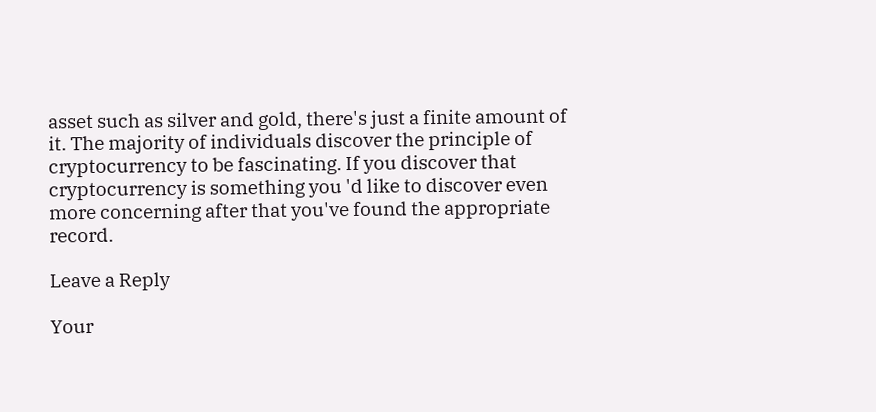asset such as silver and gold, there's just a finite amount of it. The majority of individuals discover the principle of cryptocurrency to be fascinating. If you discover that cryptocurrency is something you 'd like to discover even more concerning after that you've found the appropriate record.

Leave a Reply

Your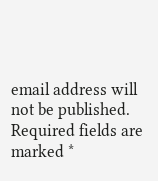email address will not be published. Required fields are marked *